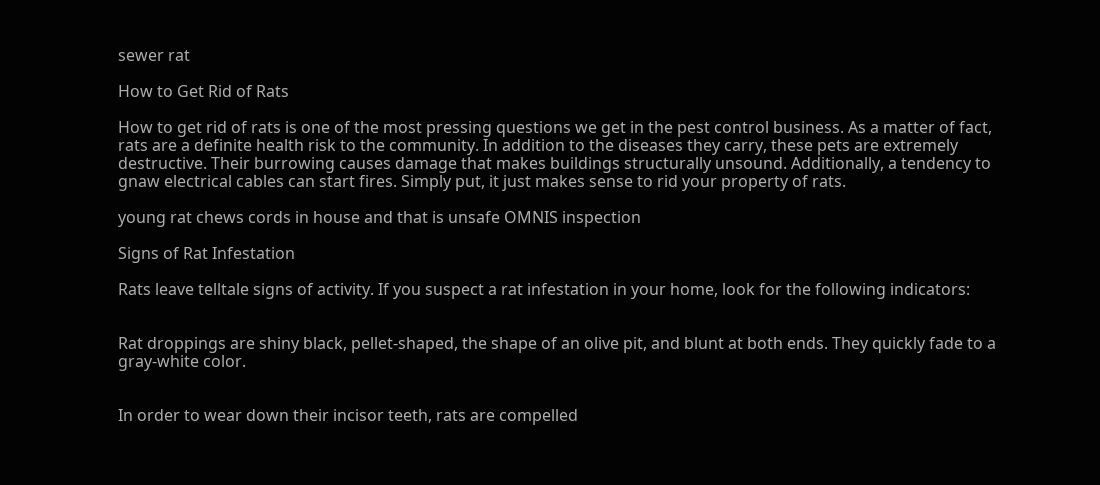sewer rat

How to Get Rid of Rats

How to get rid of rats is one of the most pressing questions we get in the pest control business. As a matter of fact, rats are a definite health risk to the community. In addition to the diseases they carry, these pets are extremely destructive. Their burrowing causes damage that makes buildings structurally unsound. Additionally, a tendency to gnaw electrical cables can start fires. Simply put, it just makes sense to rid your property of rats.

young rat chews cords in house and that is unsafe OMNIS inspection

Signs of Rat Infestation

Rats leave telltale signs of activity. If you suspect a rat infestation in your home, look for the following indicators:


Rat droppings are shiny black, pellet-shaped, the shape of an olive pit, and blunt at both ends. They quickly fade to a gray-white color.


In order to wear down their incisor teeth, rats are compelled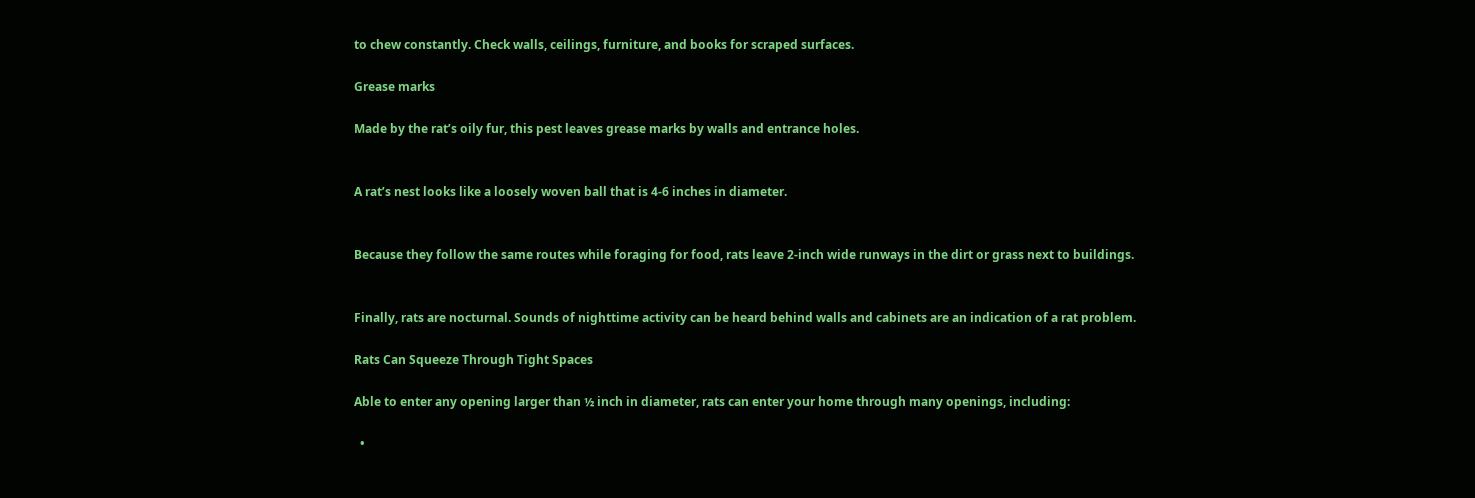to chew constantly. Check walls, ceilings, furniture, and books for scraped surfaces.

Grease marks

Made by the rat’s oily fur, this pest leaves grease marks by walls and entrance holes.


A rat’s nest looks like a loosely woven ball that is 4-6 inches in diameter.


Because they follow the same routes while foraging for food, rats leave 2-inch wide runways in the dirt or grass next to buildings.


Finally, rats are nocturnal. Sounds of nighttime activity can be heard behind walls and cabinets are an indication of a rat problem.

Rats Can Squeeze Through Tight Spaces

Able to enter any opening larger than ½ inch in diameter, rats can enter your home through many openings, including:

  •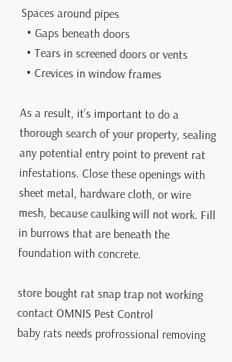Spaces around pipes
  • Gaps beneath doors
  • Tears in screened doors or vents
  • Crevices in window frames

As a result, it’s important to do a thorough search of your property, sealing any potential entry point to prevent rat infestations. Close these openings with sheet metal, hardware cloth, or wire mesh, because caulking will not work. Fill in burrows that are beneath the foundation with concrete.

store bought rat snap trap not working contact OMNIS Pest Control
baby rats needs profrossional removing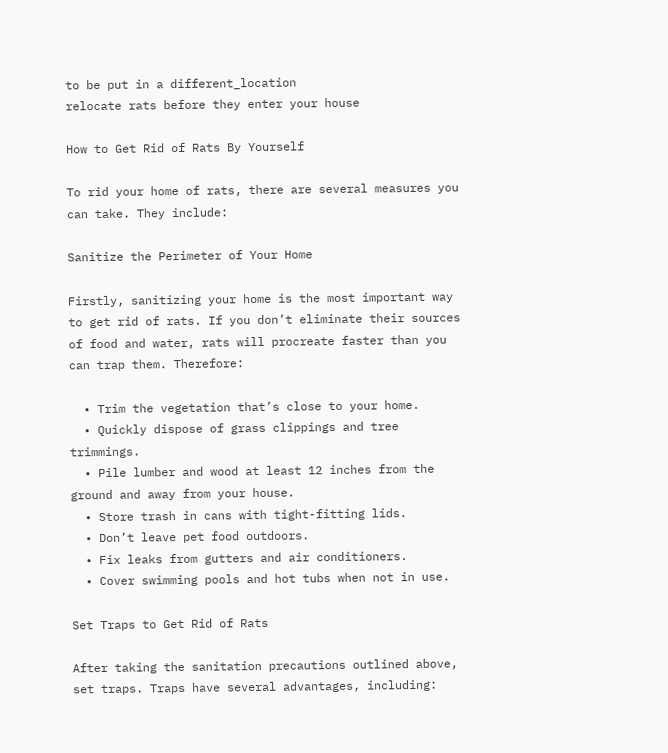to be put in a different_location
relocate rats before they enter your house

How to Get Rid of Rats By Yourself

To rid your home of rats, there are several measures you can take. They include:

Sanitize the Perimeter of Your Home

Firstly, sanitizing your home is the most important way to get rid of rats. If you don’t eliminate their sources of food and water, rats will procreate faster than you can trap them. Therefore:

  • Trim the vegetation that’s close to your home.
  • Quickly dispose of grass clippings and tree trimmings.
  • Pile lumber and wood at least 12 inches from the ground and away from your house.
  • Store trash in cans with tight-fitting lids.
  • Don’t leave pet food outdoors.
  • Fix leaks from gutters and air conditioners.
  • Cover swimming pools and hot tubs when not in use.

Set Traps to Get Rid of Rats

After taking the sanitation precautions outlined above, set traps. Traps have several advantages, including: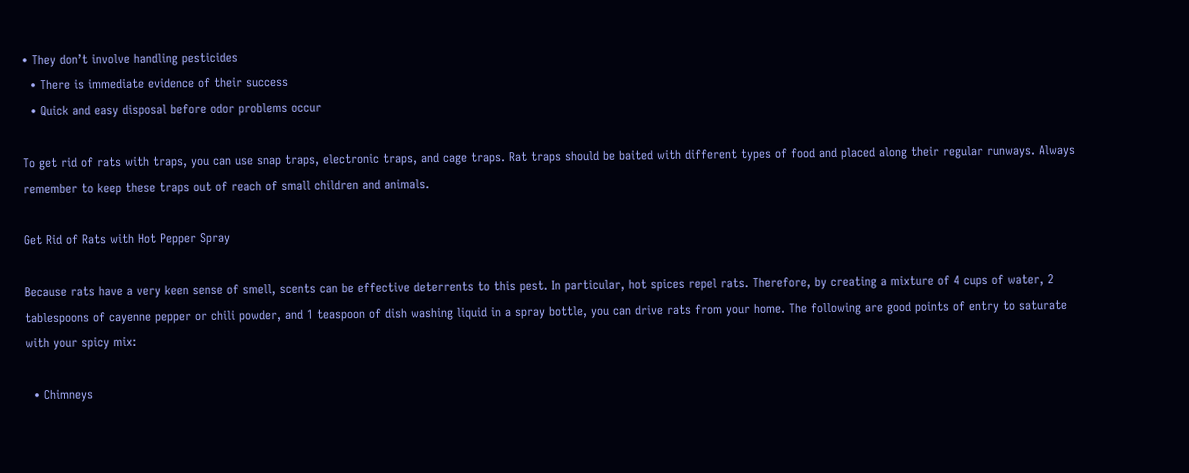• They don’t involve handling pesticides
  • There is immediate evidence of their success
  • Quick and easy disposal before odor problems occur

To get rid of rats with traps, you can use snap traps, electronic traps, and cage traps. Rat traps should be baited with different types of food and placed along their regular runways. Always remember to keep these traps out of reach of small children and animals.

Get Rid of Rats with Hot Pepper Spray

Because rats have a very keen sense of smell, scents can be effective deterrents to this pest. In particular, hot spices repel rats. Therefore, by creating a mixture of 4 cups of water, 2 tablespoons of cayenne pepper or chili powder, and 1 teaspoon of dish washing liquid in a spray bottle, you can drive rats from your home. The following are good points of entry to saturate with your spicy mix:

  • Chimneys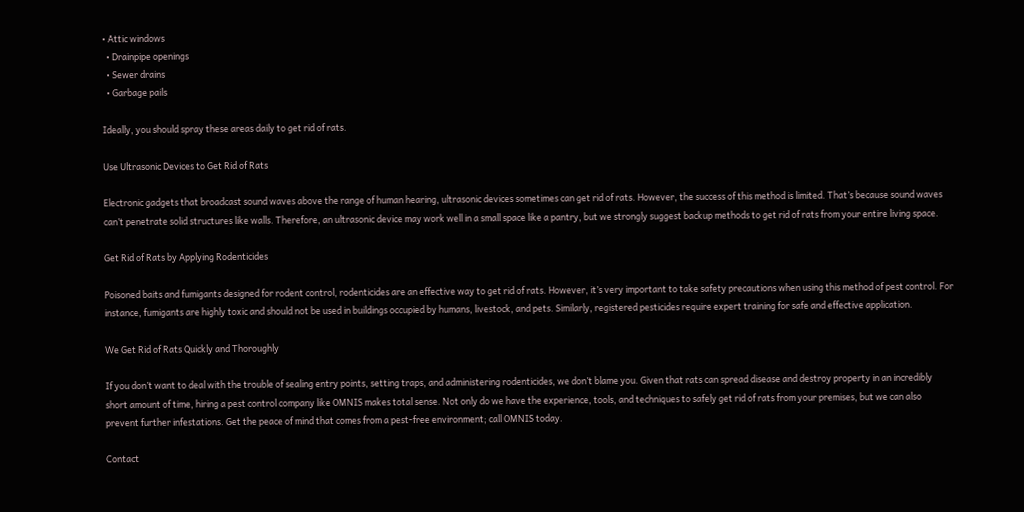• Attic windows
  • Drainpipe openings
  • Sewer drains
  • Garbage pails

Ideally, you should spray these areas daily to get rid of rats.

Use Ultrasonic Devices to Get Rid of Rats

Electronic gadgets that broadcast sound waves above the range of human hearing, ultrasonic devices sometimes can get rid of rats. However, the success of this method is limited. That’s because sound waves can’t penetrate solid structures like walls. Therefore, an ultrasonic device may work well in a small space like a pantry, but we strongly suggest backup methods to get rid of rats from your entire living space.

Get Rid of Rats by Applying Rodenticides

Poisoned baits and fumigants designed for rodent control, rodenticides are an effective way to get rid of rats. However, it’s very important to take safety precautions when using this method of pest control. For instance, fumigants are highly toxic and should not be used in buildings occupied by humans, livestock, and pets. Similarly, registered pesticides require expert training for safe and effective application.

We Get Rid of Rats Quickly and Thoroughly

If you don’t want to deal with the trouble of sealing entry points, setting traps, and administering rodenticides, we don’t blame you. Given that rats can spread disease and destroy property in an incredibly short amount of time, hiring a pest control company like OMNIS makes total sense. Not only do we have the experience, tools, and techniques to safely get rid of rats from your premises, but we can also prevent further infestations. Get the peace of mind that comes from a pest-free environment; call OMNIS today.

Contact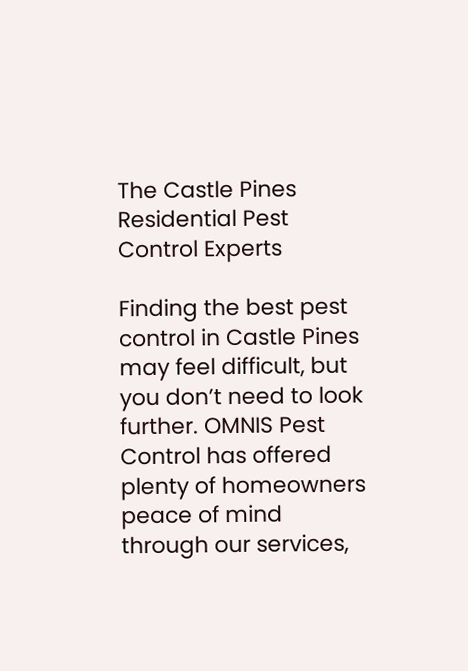The Castle Pines Residential Pest Control Experts

Finding the best pest control in Castle Pines may feel difficult, but you don’t need to look further. OMNIS Pest Control has offered plenty of homeowners peace of mind through our services,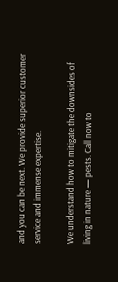and you can be next. We provide superior customer service and immense expertise.

We understand how to mitigate the downsides of living in nature — pests. Call now to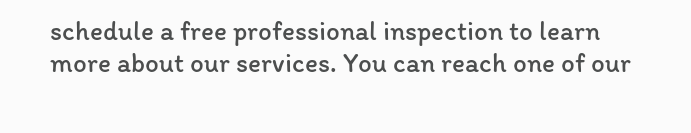schedule a free professional inspection to learn more about our services. You can reach one of our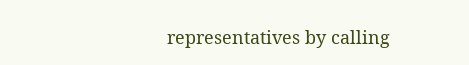representatives by calling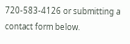720-583-4126 or submitting a contact form below.